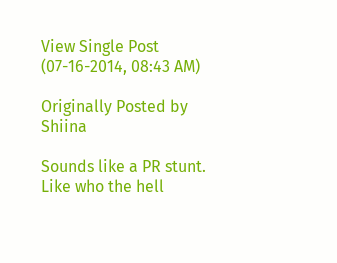View Single Post
(07-16-2014, 08:43 AM)

Originally Posted by Shiina

Sounds like a PR stunt. Like who the hell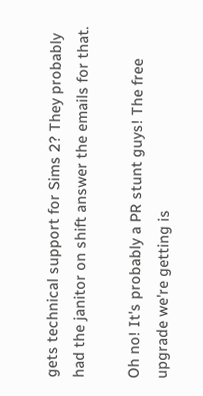gets technical support for Sims 2? They probably had the janitor on shift answer the emails for that.

Oh no! It's probably a PR stunt guys! The free upgrade we're getting is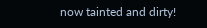now tainted and dirty!